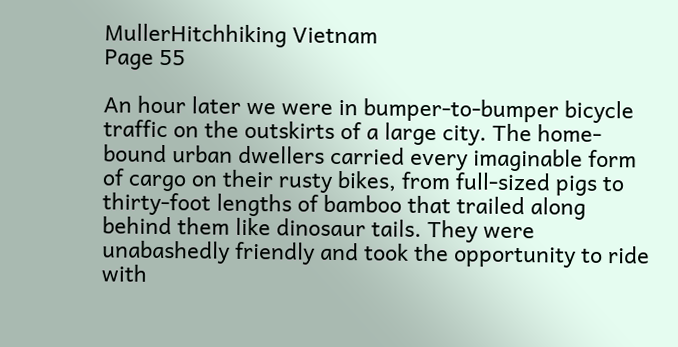MullerHitchhiking Vietnam
Page 55

An hour later we were in bumper-to-bumper bicycle traffic on the outskirts of a large city. The home-bound urban dwellers carried every imaginable form of cargo on their rusty bikes, from full-sized pigs to thirty-foot lengths of bamboo that trailed along behind them like dinosaur tails. They were unabashedly friendly and took the opportunity to ride with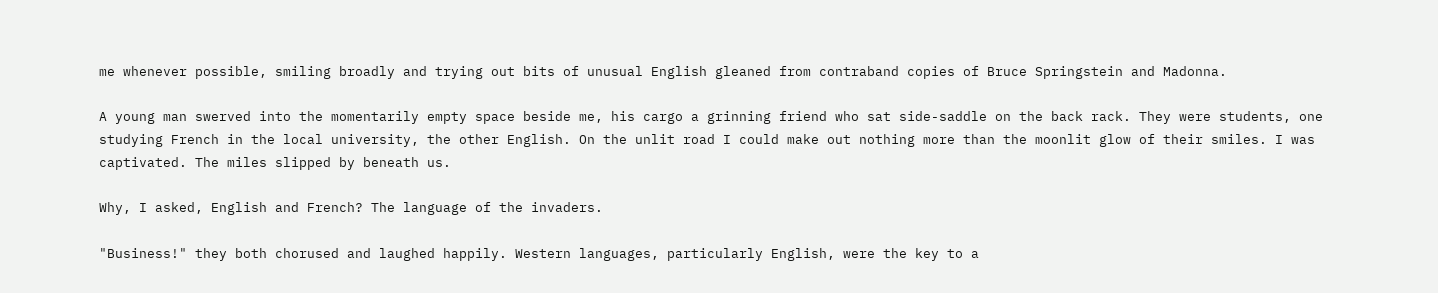me whenever possible, smiling broadly and trying out bits of unusual English gleaned from contraband copies of Bruce Springstein and Madonna.

A young man swerved into the momentarily empty space beside me, his cargo a grinning friend who sat side-saddle on the back rack. They were students, one studying French in the local university, the other English. On the unlit road I could make out nothing more than the moonlit glow of their smiles. I was captivated. The miles slipped by beneath us.

Why, I asked, English and French? The language of the invaders.

"Business!" they both chorused and laughed happily. Western languages, particularly English, were the key to a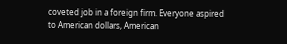coveted job in a foreign firm. Everyone aspired to American dollars, American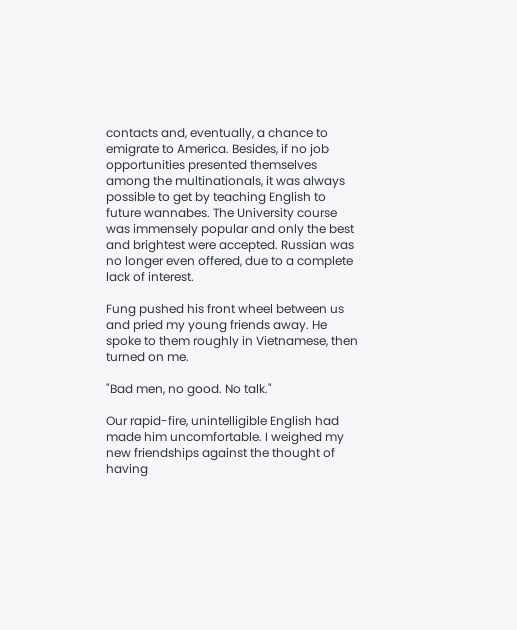contacts and, eventually, a chance to emigrate to America. Besides, if no job opportunities presented themselves among the multinationals, it was always possible to get by teaching English to future wannabes. The University course was immensely popular and only the best and brightest were accepted. Russian was no longer even offered, due to a complete lack of interest.

Fung pushed his front wheel between us and pried my young friends away. He spoke to them roughly in Vietnamese, then turned on me.

"Bad men, no good. No talk."

Our rapid-fire, unintelligible English had made him uncomfortable. I weighed my new friendships against the thought of having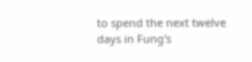to spend the next twelve days in Fung's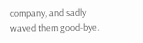company, and sadly waved them good-bye.